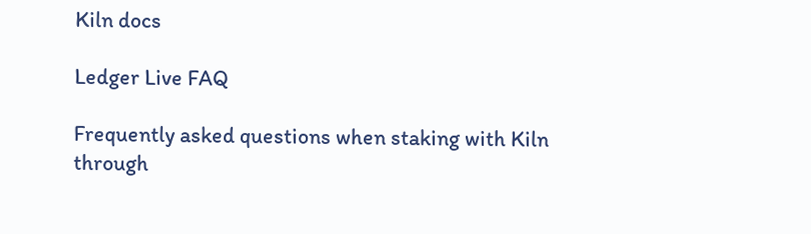Kiln docs

Ledger Live FAQ

Frequently asked questions when staking with Kiln through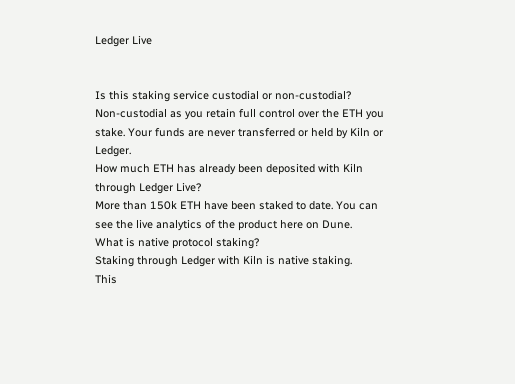Ledger Live


Is this staking service custodial or non-custodial?
Non-custodial as you retain full control over the ETH you stake. Your funds are never transferred or held by Kiln or Ledger.
How much ETH has already been deposited with Kiln through Ledger Live?
More than 150k ETH have been staked to date. You can see the live analytics of the product here on Dune.
What is native protocol staking?
Staking through Ledger with Kiln is native staking.
This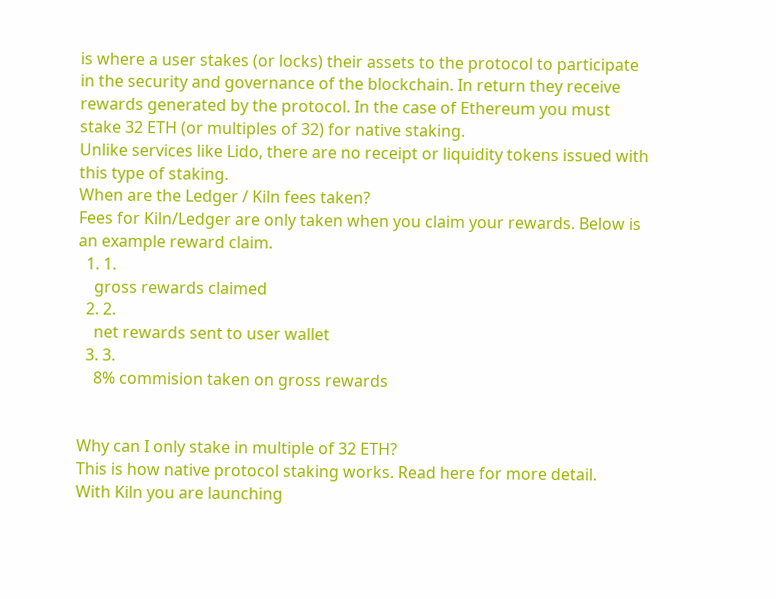is where a user stakes (or locks) their assets to the protocol to participate in the security and governance of the blockchain. In return they receive rewards generated by the protocol. In the case of Ethereum you must stake 32 ETH (or multiples of 32) for native staking.
Unlike services like Lido, there are no receipt or liquidity tokens issued with this type of staking.
When are the Ledger / Kiln fees taken?
Fees for Kiln/Ledger are only taken when you claim your rewards. Below is an example reward claim.
  1. 1.
    gross rewards claimed
  2. 2.
    net rewards sent to user wallet
  3. 3.
    8% commision taken on gross rewards


Why can I only stake in multiple of 32 ETH?
This is how native protocol staking works. Read here for more detail.
With Kiln you are launching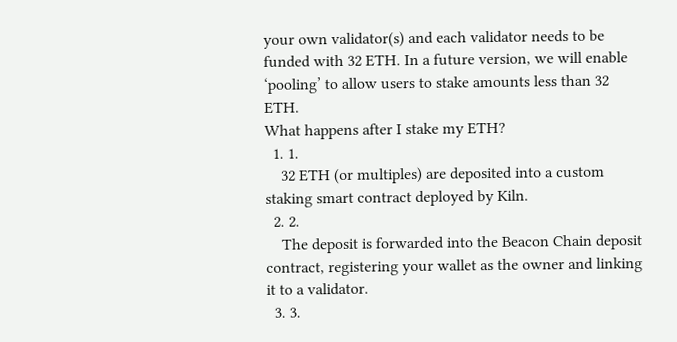your own validator(s) and each validator needs to be funded with 32 ETH. In a future version, we will enable ‘pooling’ to allow users to stake amounts less than 32 ETH.
What happens after I stake my ETH?
  1. 1.
    32 ETH (or multiples) are deposited into a custom staking smart contract deployed by Kiln.
  2. 2.
    The deposit is forwarded into the Beacon Chain deposit contract, registering your wallet as the owner and linking it to a validator.
  3. 3.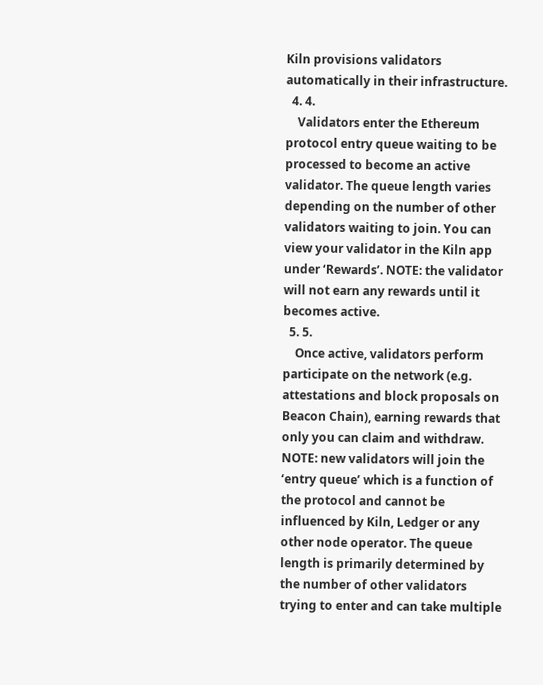Kiln provisions validators automatically in their infrastructure.
  4. 4.
    Validators enter the Ethereum protocol entry queue waiting to be processed to become an active validator. The queue length varies depending on the number of other validators waiting to join. You can view your validator in the Kiln app under ‘Rewards’. NOTE: the validator will not earn any rewards until it becomes active.
  5. 5.
    Once active, validators perform participate on the network (e.g. attestations and block proposals on Beacon Chain), earning rewards that only you can claim and withdraw.
NOTE: new validators will join the ‘entry queue’ which is a function of the protocol and cannot be influenced by Kiln, Ledger or any other node operator. The queue length is primarily determined by the number of other validators trying to enter and can take multiple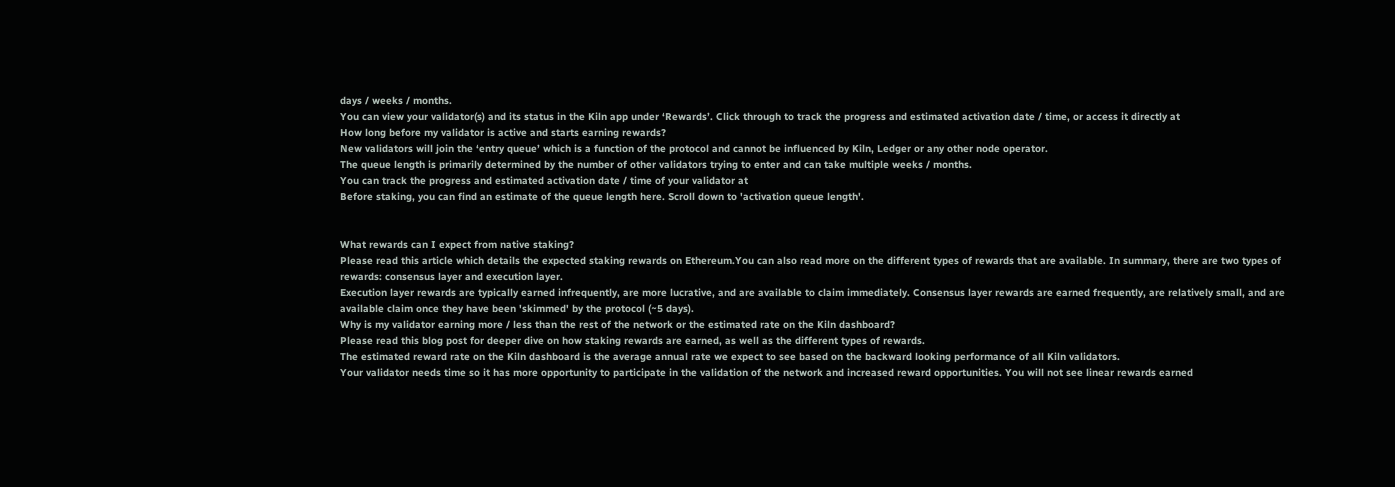days / weeks / months.
You can view your validator(s) and its status in the Kiln app under ‘Rewards’. Click through to track the progress and estimated activation date / time, or access it directly at
How long before my validator is active and starts earning rewards?
New validators will join the ‘entry queue’ which is a function of the protocol and cannot be influenced by Kiln, Ledger or any other node operator.
The queue length is primarily determined by the number of other validators trying to enter and can take multiple weeks / months.
You can track the progress and estimated activation date / time of your validator at
Before staking, you can find an estimate of the queue length here. Scroll down to 'activation queue length'.


What rewards can I expect from native staking?
Please read this article which details the expected staking rewards on Ethereum.You can also read more on the different types of rewards that are available. In summary, there are two types of rewards: consensus layer and execution layer.
Execution layer rewards are typically earned infrequently, are more lucrative, and are available to claim immediately. Consensus layer rewards are earned frequently, are relatively small, and are available claim once they have been 'skimmed' by the protocol (~5 days).
Why is my validator earning more / less than the rest of the network or the estimated rate on the Kiln dashboard?
Please read this blog post for deeper dive on how staking rewards are earned, as well as the different types of rewards.
The estimated reward rate on the Kiln dashboard is the average annual rate we expect to see based on the backward looking performance of all Kiln validators.
Your validator needs time so it has more opportunity to participate in the validation of the network and increased reward opportunities. You will not see linear rewards earned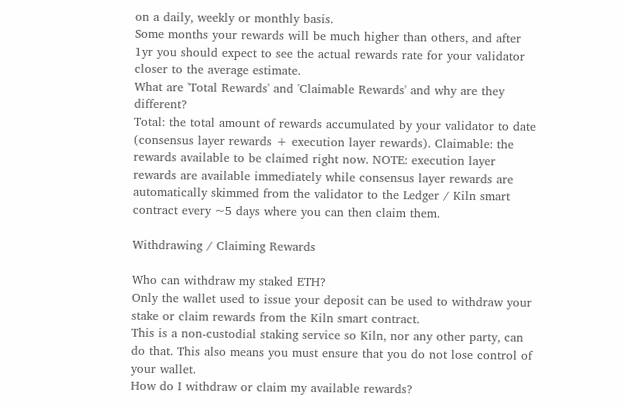on a daily, weekly or monthly basis.
Some months your rewards will be much higher than others, and after 1yr you should expect to see the actual rewards rate for your validator closer to the average estimate.
What are 'Total Rewards' and 'Claimable Rewards' and why are they different?
Total: the total amount of rewards accumulated by your validator to date (consensus layer rewards + execution layer rewards). Claimable: the rewards available to be claimed right now. NOTE: execution layer rewards are available immediately while consensus layer rewards are automatically skimmed from the validator to the Ledger / Kiln smart contract every ~5 days where you can then claim them.

Withdrawing / Claiming Rewards

Who can withdraw my staked ETH?
Only the wallet used to issue your deposit can be used to withdraw your stake or claim rewards from the Kiln smart contract.
This is a non-custodial staking service so Kiln, nor any other party, can do that. This also means you must ensure that you do not lose control of your wallet.
How do I withdraw or claim my available rewards?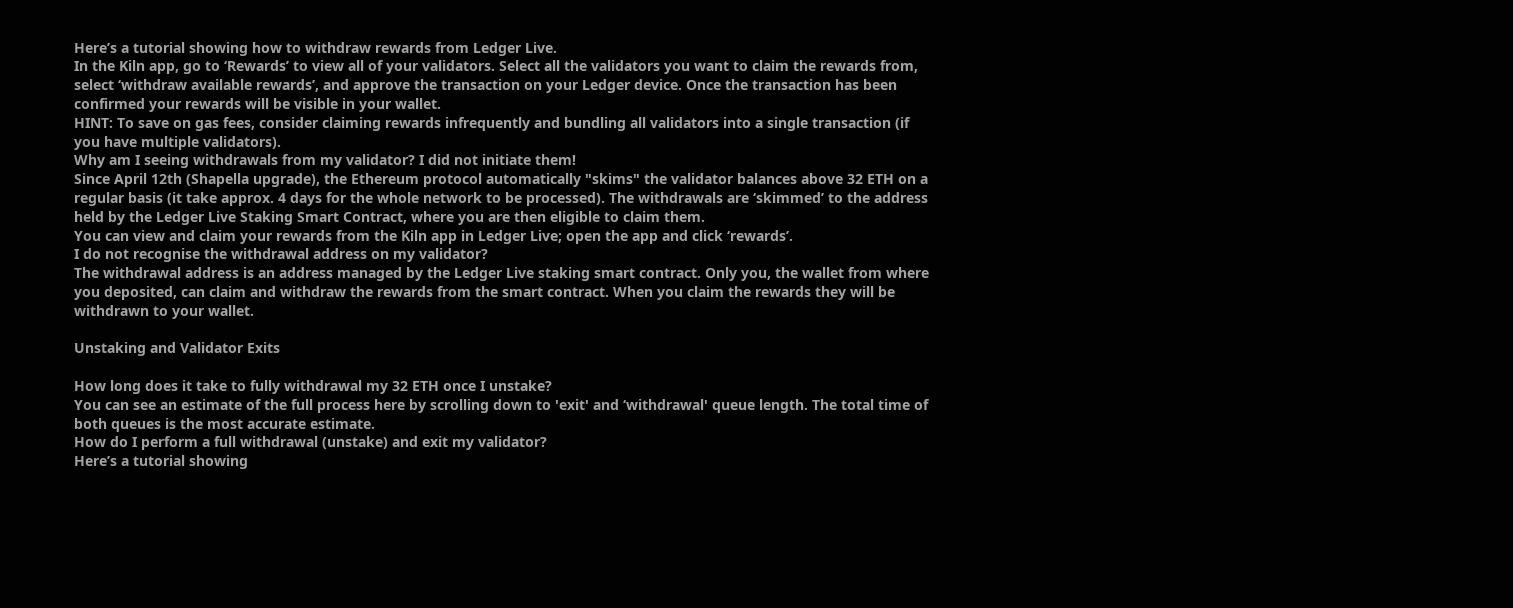Here’s a tutorial showing how to withdraw rewards from Ledger Live.
In the Kiln app, go to ‘Rewards’ to view all of your validators. Select all the validators you want to claim the rewards from, select ‘withdraw available rewards’, and approve the transaction on your Ledger device. Once the transaction has been confirmed your rewards will be visible in your wallet.
HINT: To save on gas fees, consider claiming rewards infrequently and bundling all validators into a single transaction (if you have multiple validators).
Why am I seeing withdrawals from my validator? I did not initiate them!
Since April 12th (Shapella upgrade), the Ethereum protocol automatically "skims" the validator balances above 32 ETH on a regular basis (it take approx. 4 days for the whole network to be processed). The withdrawals are ‘skimmed’ to the address held by the Ledger Live Staking Smart Contract, where you are then eligible to claim them.
You can view and claim your rewards from the Kiln app in Ledger Live; open the app and click ‘rewards’.
I do not recognise the withdrawal address on my validator?
The withdrawal address is an address managed by the Ledger Live staking smart contract. Only you, the wallet from where you deposited, can claim and withdraw the rewards from the smart contract. When you claim the rewards they will be withdrawn to your wallet.

Unstaking and Validator Exits

How long does it take to fully withdrawal my 32 ETH once I unstake?
You can see an estimate of the full process here by scrolling down to 'exit' and ‘withdrawal' queue length. The total time of both queues is the most accurate estimate.
How do I perform a full withdrawal (unstake) and exit my validator?
Here’s a tutorial showing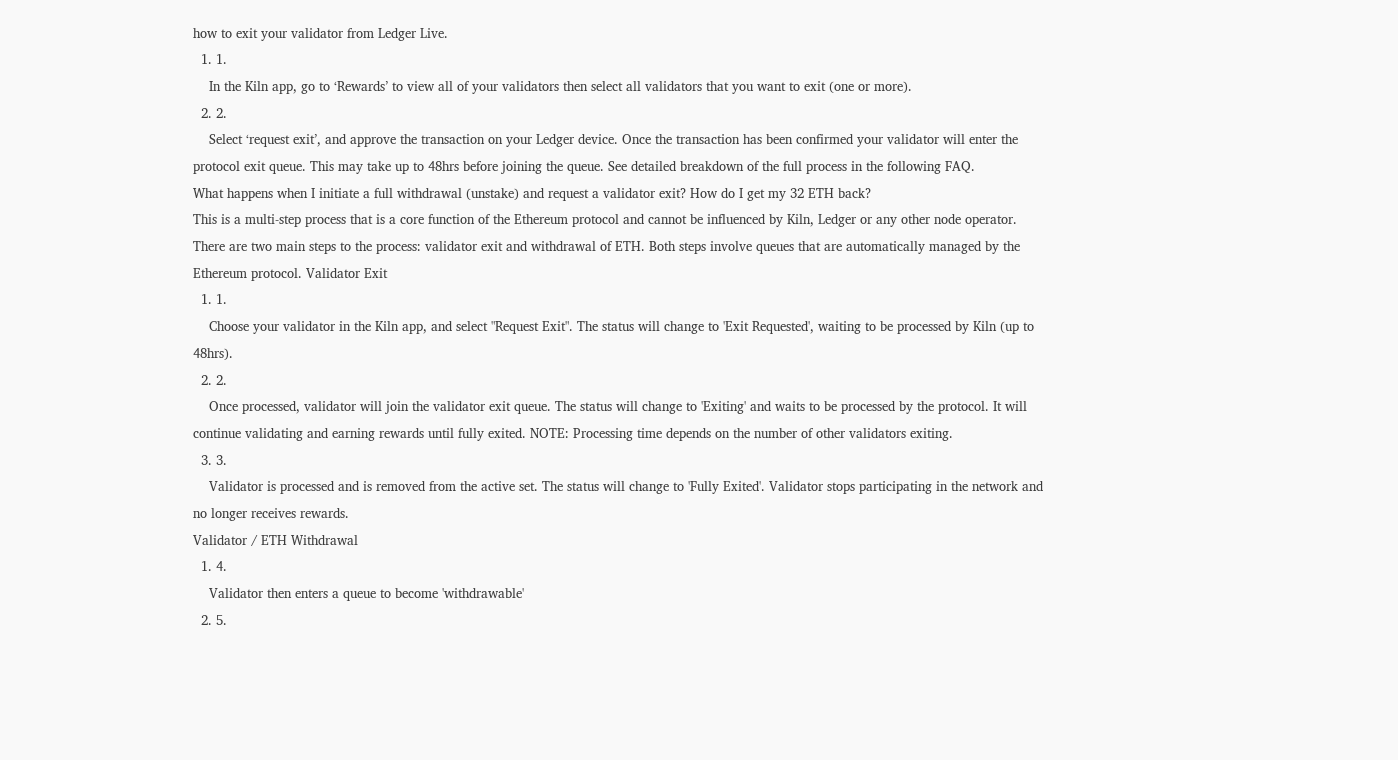how to exit your validator from Ledger Live.
  1. 1.
    In the Kiln app, go to ‘Rewards’ to view all of your validators then select all validators that you want to exit (one or more).
  2. 2.
    Select ‘request exit’, and approve the transaction on your Ledger device. Once the transaction has been confirmed your validator will enter the protocol exit queue. This may take up to 48hrs before joining the queue. See detailed breakdown of the full process in the following FAQ.
What happens when I initiate a full withdrawal (unstake) and request a validator exit? How do I get my 32 ETH back?
This is a multi-step process that is a core function of the Ethereum protocol and cannot be influenced by Kiln, Ledger or any other node operator.
There are two main steps to the process: validator exit and withdrawal of ETH. Both steps involve queues that are automatically managed by the Ethereum protocol. Validator Exit
  1. 1.
    Choose your validator in the Kiln app, and select "Request Exit". The status will change to 'Exit Requested', waiting to be processed by Kiln (up to 48hrs).
  2. 2.
    Once processed, validator will join the validator exit queue. The status will change to 'Exiting' and waits to be processed by the protocol. It will continue validating and earning rewards until fully exited. NOTE: Processing time depends on the number of other validators exiting.
  3. 3.
    Validator is processed and is removed from the active set. The status will change to 'Fully Exited'. Validator stops participating in the network and no longer receives rewards.
Validator / ETH Withdrawal
  1. 4.
    Validator then enters a queue to become 'withdrawable'
  2. 5.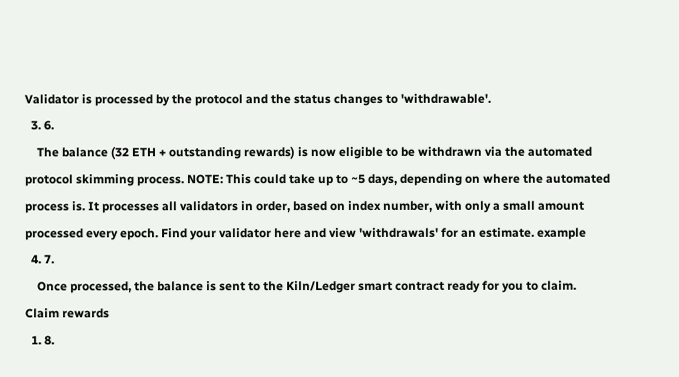Validator is processed by the protocol and the status changes to 'withdrawable'.
  3. 6.
    The balance (32 ETH + outstanding rewards) is now eligible to be withdrawn via the automated protocol skimming process. NOTE: This could take up to ~5 days, depending on where the automated process is. It processes all validators in order, based on index number, with only a small amount processed every epoch. Find your validator here and view 'withdrawals' for an estimate. example
  4. 7.
    Once processed, the balance is sent to the Kiln/Ledger smart contract ready for you to claim.
Claim rewards
  1. 8.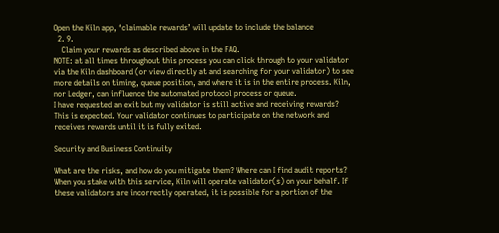Open the Kiln app, ‘claimable rewards’ will update to include the balance
  2. 9.
    Claim your rewards as described above in the FAQ.
NOTE: at all times throughout this process you can click through to your validator via the Kiln dashboard (or view directly at and searching for your validator) to see more details on timing, queue position, and where it is in the entire process. Kiln, nor Ledger, can influence the automated protocol process or queue.
I have requested an exit but my validator is still active and receiving rewards?
This is expected. Your validator continues to participate on the network and receives rewards until it is fully exited.

Security and Business Continuity

What are the risks, and how do you mitigate them? Where can I find audit reports?
When you stake with this service, Kiln will operate validator(s) on your behalf. If these validators are incorrectly operated, it is possible for a portion of the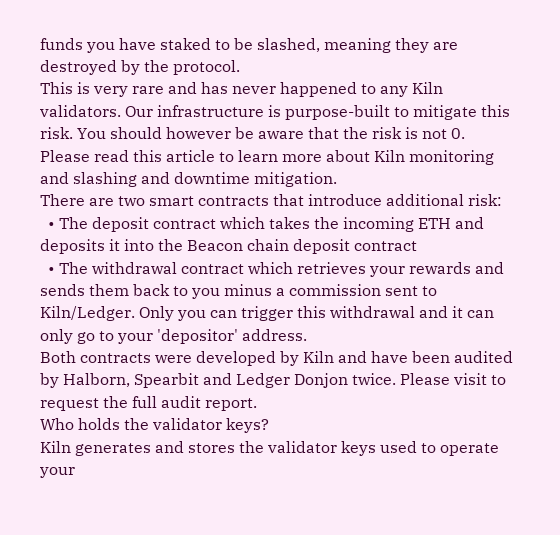funds you have staked to be slashed, meaning they are destroyed by the protocol.
This is very rare and has never happened to any Kiln validators. Our infrastructure is purpose-built to mitigate this risk. You should however be aware that the risk is not 0.
Please read this article to learn more about Kiln monitoring and slashing and downtime mitigation.
There are two smart contracts that introduce additional risk:
  • The deposit contract which takes the incoming ETH and deposits it into the Beacon chain deposit contract
  • The withdrawal contract which retrieves your rewards and sends them back to you minus a commission sent to Kiln/Ledger. Only you can trigger this withdrawal and it can only go to your 'depositor' address.
Both contracts were developed by Kiln and have been audited by Halborn, Spearbit and Ledger Donjon twice. Please visit to request the full audit report.
Who holds the validator keys?
Kiln generates and stores the validator keys used to operate your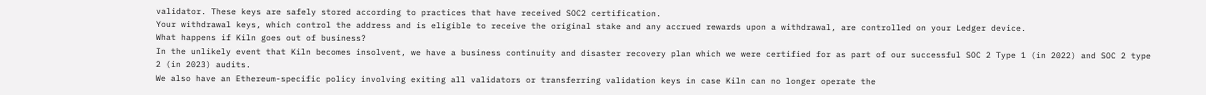validator. These keys are safely stored according to practices that have received SOC2 certification.
Your withdrawal keys, which control the address and is eligible to receive the original stake and any accrued rewards upon a withdrawal, are controlled on your Ledger device.
What happens if Kiln goes out of business?
In the unlikely event that Kiln becomes insolvent, we have a business continuity and disaster recovery plan which we were certified for as part of our successful SOC 2 Type 1 (in 2022) and SOC 2 type 2 (in 2023) audits.
We also have an Ethereum-specific policy involving exiting all validators or transferring validation keys in case Kiln can no longer operate the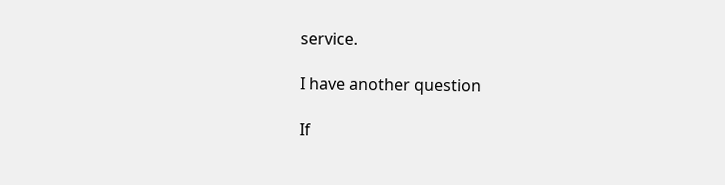service.

I have another question

If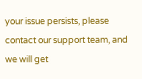your issue persists, please contact our support team, and we will get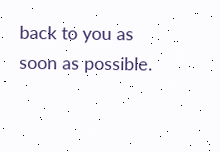back to you as soon as possible.